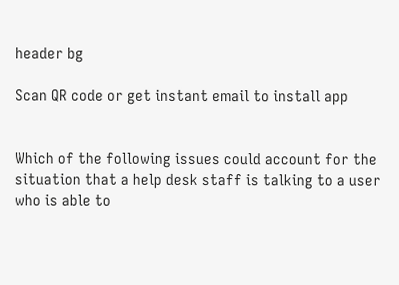header bg

Scan QR code or get instant email to install app


Which of the following issues could account for the situation that a help desk staff is talking to a user who is able to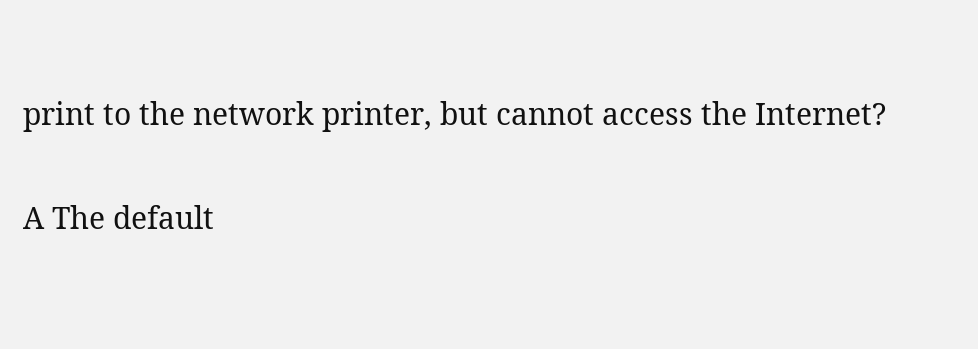print to the network printer, but cannot access the Internet?

A The default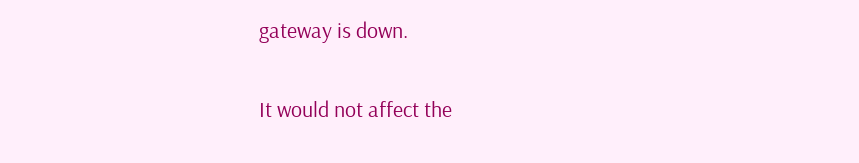gateway is down.

It would not affect the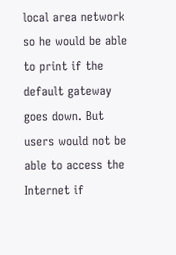local area network so he would be able to print if the default gateway goes down. But users would not be able to access the Internet if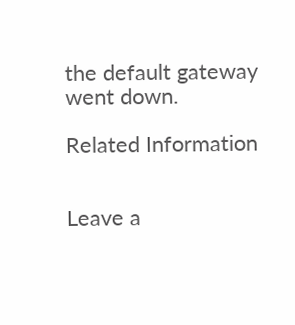the default gateway went down.

Related Information


Leave a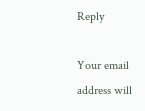Reply

Your email address will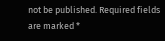not be published. Required fields are marked *